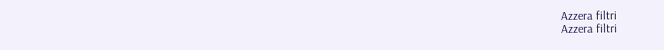Azzera filtri
Azzera filtri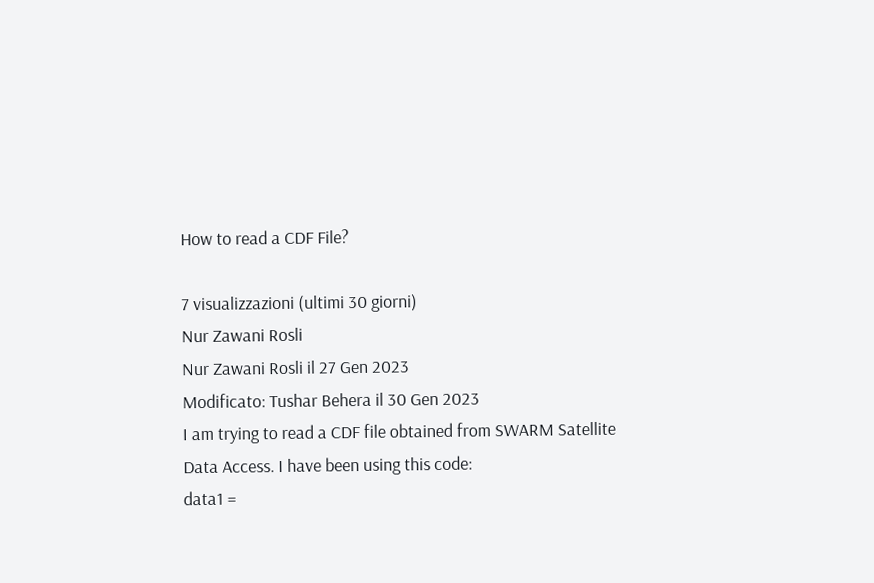How to read a CDF File?

7 visualizzazioni (ultimi 30 giorni)
Nur Zawani Rosli
Nur Zawani Rosli il 27 Gen 2023
Modificato: Tushar Behera il 30 Gen 2023
I am trying to read a CDF file obtained from SWARM Satellite Data Access. I have been using this code:
data1 =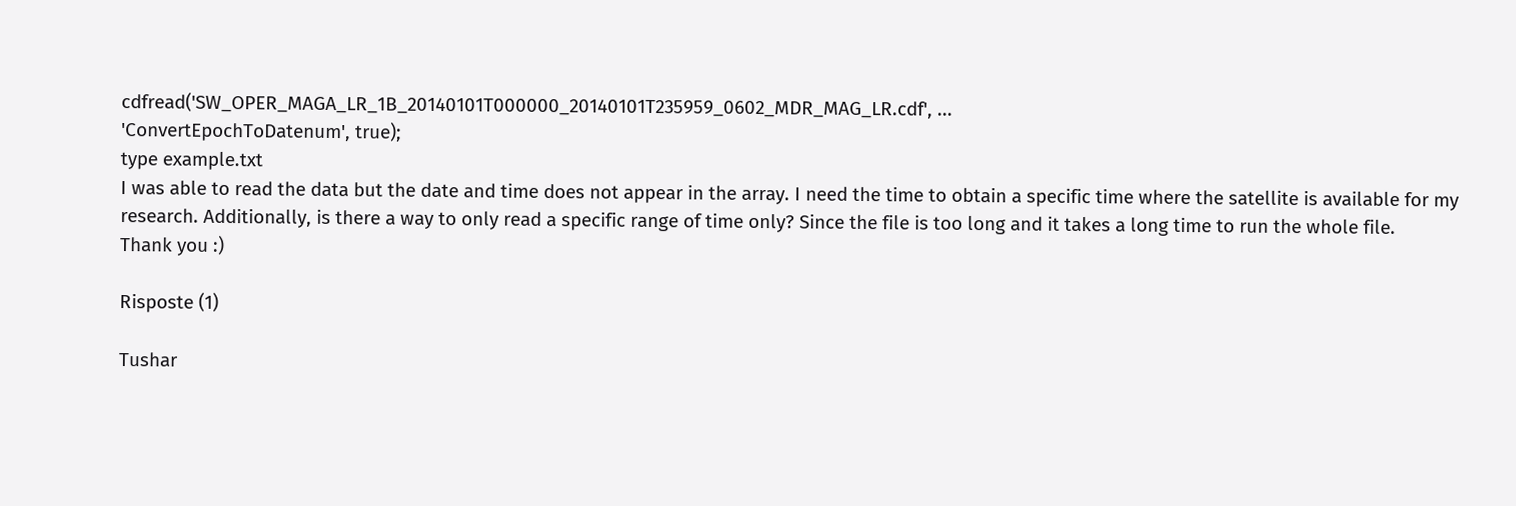cdfread('SW_OPER_MAGA_LR_1B_20140101T000000_20140101T235959_0602_MDR_MAG_LR.cdf', ...
'ConvertEpochToDatenum', true);
type example.txt
I was able to read the data but the date and time does not appear in the array. I need the time to obtain a specific time where the satellite is available for my research. Additionally, is there a way to only read a specific range of time only? Since the file is too long and it takes a long time to run the whole file.
Thank you :)

Risposte (1)

Tushar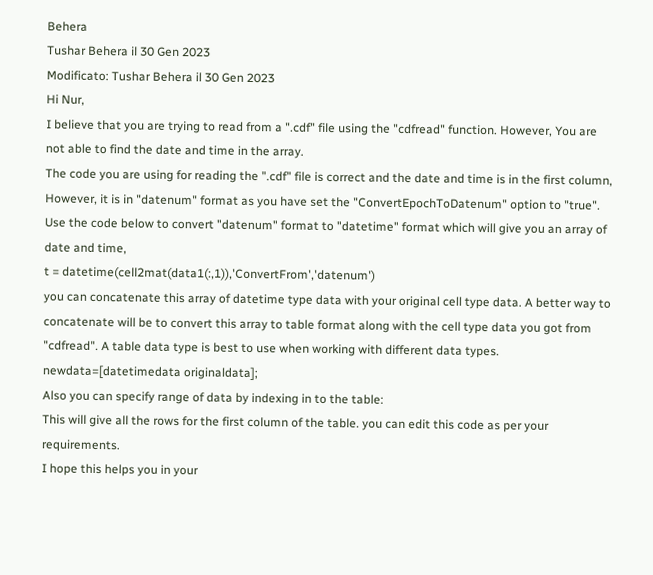Behera
Tushar Behera il 30 Gen 2023
Modificato: Tushar Behera il 30 Gen 2023
Hi Nur,
I believe that you are trying to read from a ".cdf" file using the "cdfread" function. However, You are not able to find the date and time in the array.
The code you are using for reading the ".cdf" file is correct and the date and time is in the first column, However, it is in "datenum" format as you have set the "ConvertEpochToDatenum" option to "true".
Use the code below to convert "datenum" format to "datetime" format which will give you an array of date and time,
t = datetime(cell2mat(data1(:,1)),'ConvertFrom','datenum')
you can concatenate this array of datetime type data with your original cell type data. A better way to concatenate will be to convert this array to table format along with the cell type data you got from "cdfread". A table data type is best to use when working with different data types.
newdata=[datetimedata originaldata];
Also you can specify range of data by indexing in to the table:
This will give all the rows for the first column of the table. you can edit this code as per your requirements.
I hope this helps you in your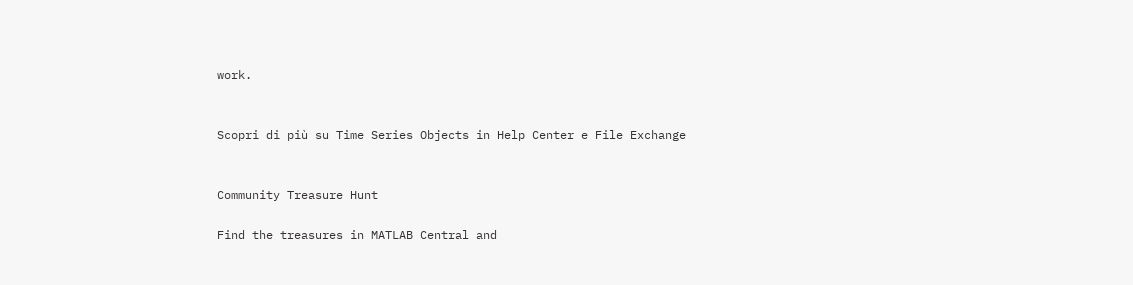work.


Scopri di più su Time Series Objects in Help Center e File Exchange


Community Treasure Hunt

Find the treasures in MATLAB Central and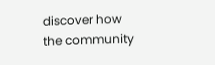discover how the community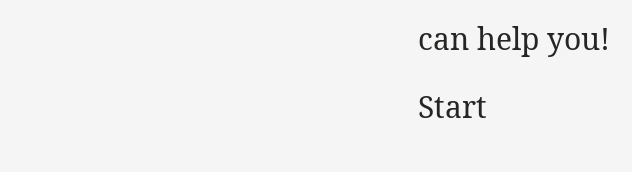can help you!

Start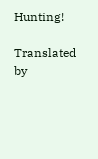Hunting!

Translated by